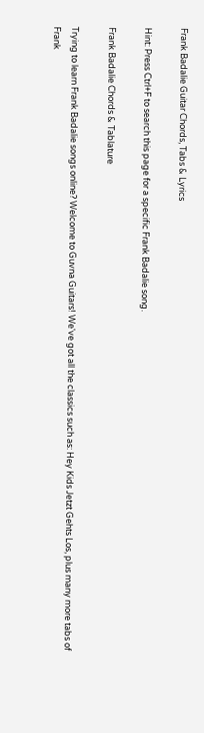Frank Badalie Guitar Chords, Tabs & Lyrics

Hint: Press Ctrl+F to search this page for a specific Frank Badalie song.

Frank Badalie Chords & Tablature

Trying to learn Frank Badalie songs online? Welcome to Guvna Guitars! We've got all the classics such as: Hey Kids Jetzt Gehts Los, plus many more tabs of Frank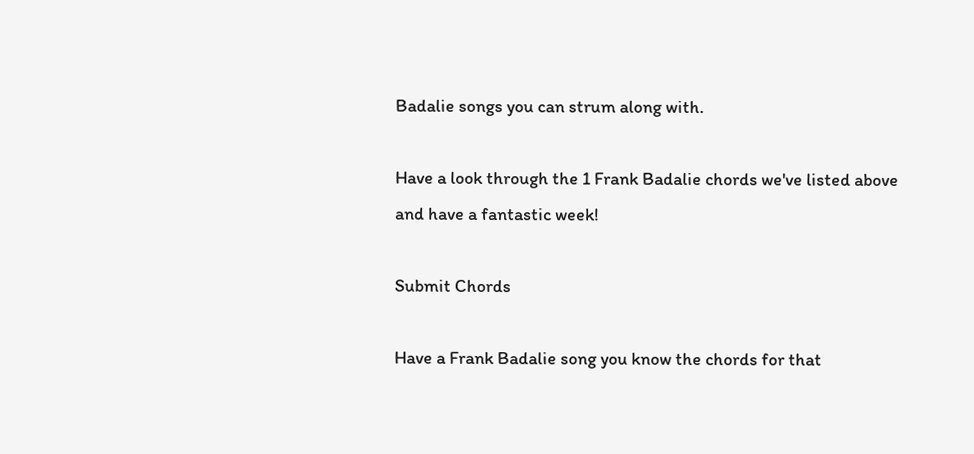Badalie songs you can strum along with.

Have a look through the 1 Frank Badalie chords we've listed above and have a fantastic week!

Submit Chords

Have a Frank Badalie song you know the chords for that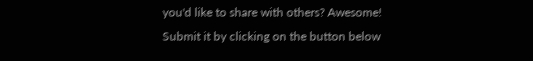you'd like to share with others? Awesome! Submit it by clicking on the button below